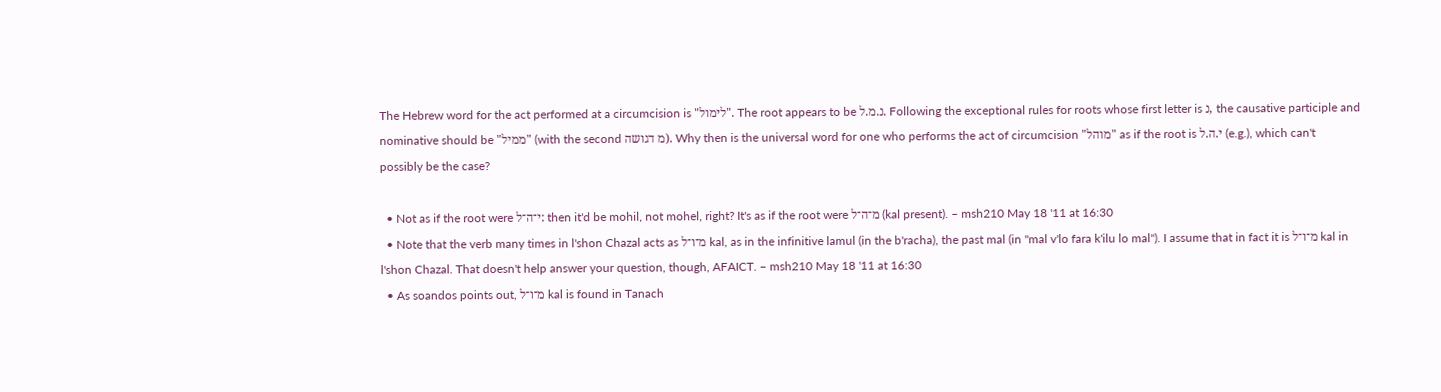The Hebrew word for the act performed at a circumcision is "לימול". The root appears to be נ.מ.ל. Following the exceptional rules for roots whose first letter is נ, the causative participle and nominative should be "ממיל" (with the second מ דגושה). Why then is the universal word for one who performs the act of circumcision "מוהל" as if the root is י.ה.ל (e.g.), which can't possibly be the case?

  • Not as if the root were י־ה־ל: then it'd be mohil, not mohel, right? It's as if the root were מ־ה־ל (kal present). – msh210 May 18 '11 at 16:30
  • Note that the verb many times in l'shon Chazal acts as מ־ו־ל kal, as in the infinitive lamul (in the b'racha), the past mal (in "mal v'lo fara k'ilu lo mal"). I assume that in fact it is מ־ו־ל kal in l'shon Chazal. That doesn't help answer your question, though, AFAICT. – msh210 May 18 '11 at 16:30
  • As soandos points out, מ־ו־ל kal is found in Tanach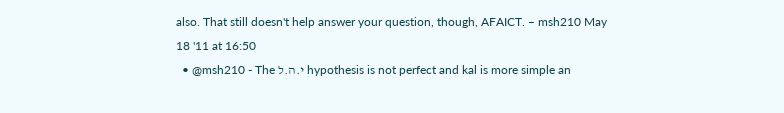also. That still doesn't help answer your question, though, AFAICT. – msh210 May 18 '11 at 16:50
  • @msh210 - The י.ה.ל hypothesis is not perfect and kal is more simple an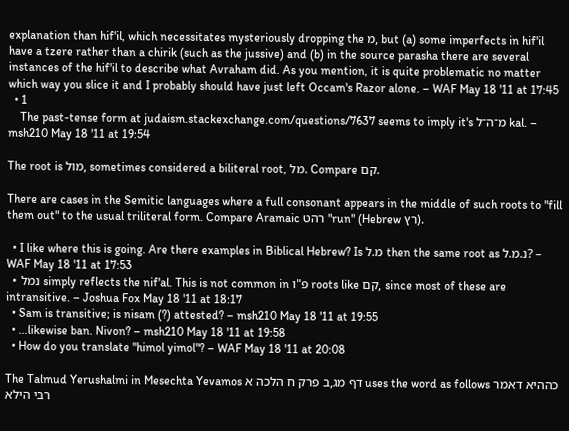explanation than hif'il, which necessitates mysteriously dropping the מ, but (a) some imperfects in hif'il have a tzere rather than a chirik (such as the jussive) and (b) in the source parasha there are several instances of the hif'il to describe what Avraham did. As you mention, it is quite problematic no matter which way you slice it and I probably should have just left Occam's Razor alone. – WAF May 18 '11 at 17:45
  • 1
    The past-tense form at judaism.stackexchange.com/questions/7637 seems to imply it's מ־ה־ל kal. – msh210 May 18 '11 at 19:54

The root is מול, sometimes considered a biliteral root, מל. Compare קם.

There are cases in the Semitic languages where a full consonant appears in the middle of such roots to "fill them out" to the usual triliteral form. Compare Aramaic רהט "run" (Hebrew רץ).

  • I like where this is going. Are there examples in Biblical Hebrew? Is מ.ל then the same root as נ.מ.ל? – WAF May 18 '11 at 17:53
  • נמל simply reflects the nif'al. This is not common in פ"ו roots like קם, since most of these are intransitive. – Joshua Fox May 18 '11 at 18:17
  • Sam is transitive; is nisam (?) attested? – msh210 May 18 '11 at 19:55
  • ...likewise ban. Nivon? – msh210 May 18 '11 at 19:58
  • How do you translate "himol yimol"? – WAF May 18 '11 at 20:08

The Talmud Yerushalmi in Mesechta Yevamos דף מג,ב פרק ח הלכה א uses the word as follows כההיא דאמר רבי הילא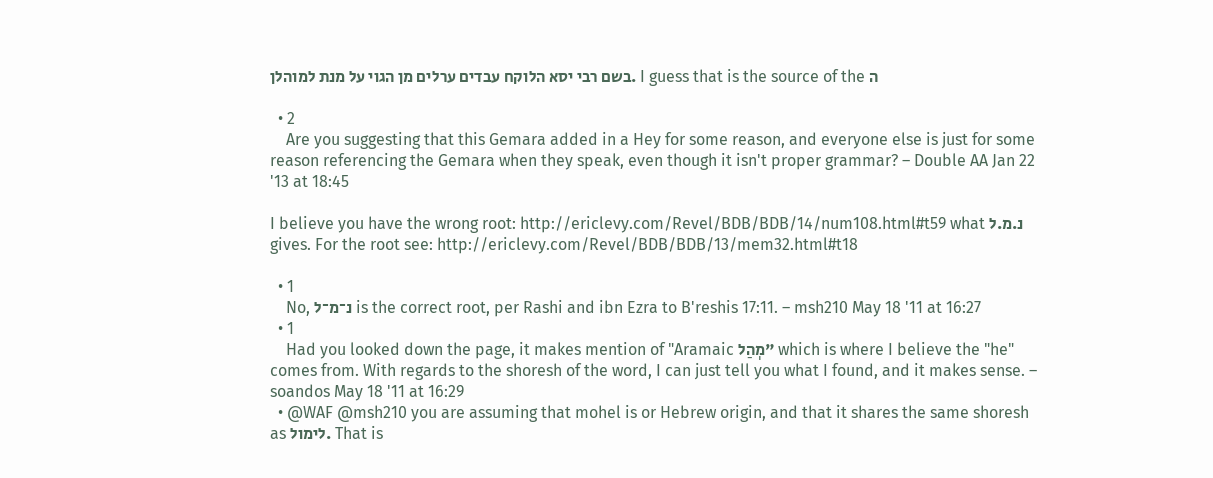בשם רבי יסא הלוקח עבדים ערלים מן הגוי על מנת למוהלן. I guess that is the source of the ה

  • 2
    Are you suggesting that this Gemara added in a Hey for some reason, and everyone else is just for some reason referencing the Gemara when they speak, even though it isn't proper grammar? – Double AA Jan 22 '13 at 18:45

I believe you have the wrong root: http://ericlevy.com/Revel/BDB/BDB/14/num108.html#t59 what נ.מ.ל gives. For the root see: http://ericlevy.com/Revel/BDB/BDB/13/mem32.html#t18

  • 1
    No, נ־מ־ל is the correct root, per Rashi and ibn Ezra to B'reshis 17:11. – msh210 May 18 '11 at 16:27
  • 1
    Had you looked down the page, it makes mention of "Aramaic מְהַל" which is where I believe the "he" comes from. With regards to the shoresh of the word, I can just tell you what I found, and it makes sense. – soandos May 18 '11 at 16:29
  • @WAF @msh210 you are assuming that mohel is or Hebrew origin, and that it shares the same shoresh as לימול. That is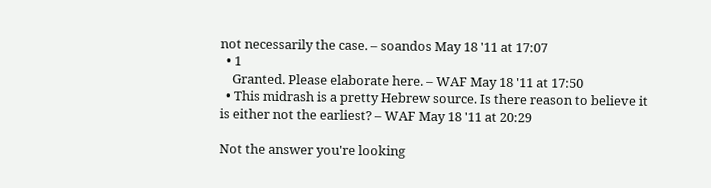not necessarily the case. – soandos May 18 '11 at 17:07
  • 1
    Granted. Please elaborate here. – WAF May 18 '11 at 17:50
  • This midrash is a pretty Hebrew source. Is there reason to believe it is either not the earliest? – WAF May 18 '11 at 20:29

Not the answer you're looking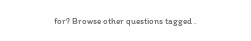for? Browse other questions tagged .